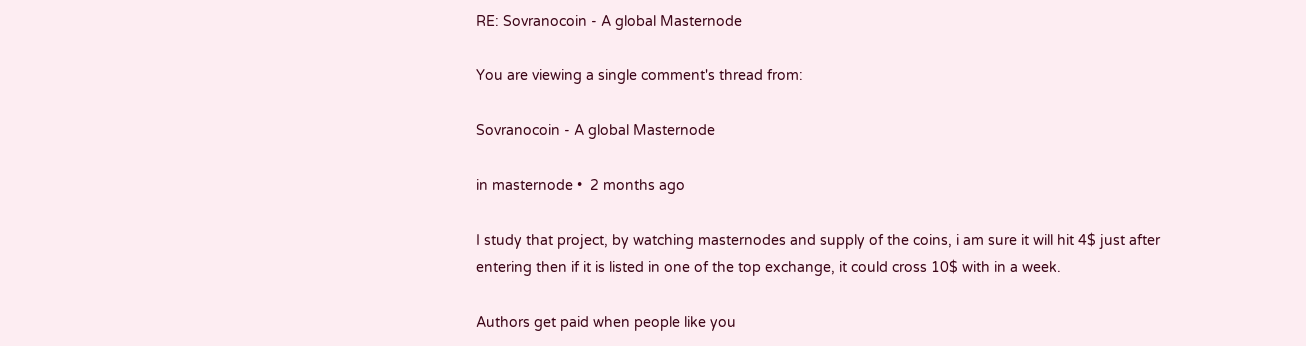RE: Sovranocoin - A global Masternode

You are viewing a single comment's thread from:

Sovranocoin - A global Masternode

in masternode •  2 months ago

I study that project, by watching masternodes and supply of the coins, i am sure it will hit 4$ just after entering then if it is listed in one of the top exchange, it could cross 10$ with in a week.

Authors get paid when people like you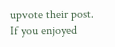upvote their post.
If you enjoyed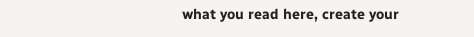what you read here, create your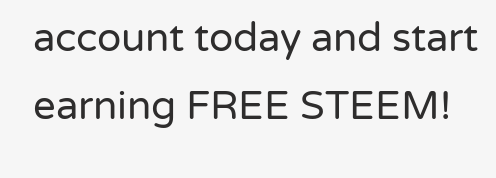account today and start earning FREE STEEM!